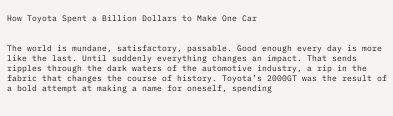How Toyota Spent a Billion Dollars to Make One Car


The world is mundane, satisfactory, passable. Good enough every day is more like the last. Until suddenly everything changes an impact. That sends ripples through the dark waters of the automotive industry, a rip in the fabric that changes the course of history. Toyota’s 2000GT was the result of a bold attempt at making a name for oneself, spending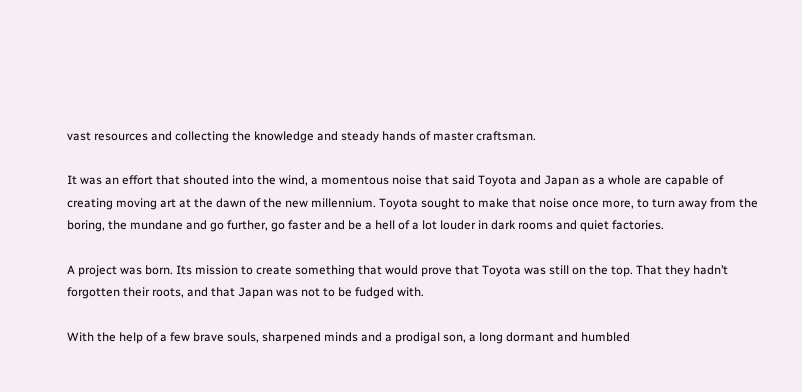vast resources and collecting the knowledge and steady hands of master craftsman.

It was an effort that shouted into the wind, a momentous noise that said Toyota and Japan as a whole are capable of creating moving art at the dawn of the new millennium. Toyota sought to make that noise once more, to turn away from the boring, the mundane and go further, go faster and be a hell of a lot louder in dark rooms and quiet factories.

A project was born. Its mission to create something that would prove that Toyota was still on the top. That they hadn’t forgotten their roots, and that Japan was not to be fudged with.

With the help of a few brave souls, sharpened minds and a prodigal son, a long dormant and humbled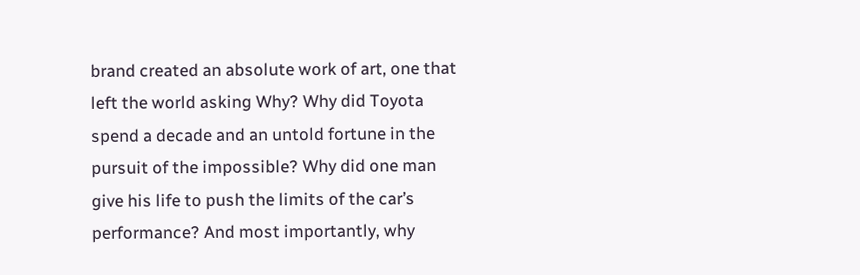brand created an absolute work of art, one that left the world asking Why? Why did Toyota spend a decade and an untold fortune in the pursuit of the impossible? Why did one man give his life to push the limits of the car’s performance? And most importantly, why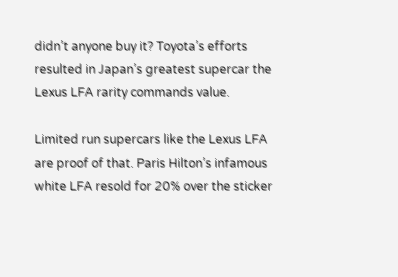didn’t anyone buy it? Toyota’s efforts resulted in Japan’s greatest supercar the Lexus LFA rarity commands value.

Limited run supercars like the Lexus LFA are proof of that. Paris Hilton’s infamous white LFA resold for 20% over the sticker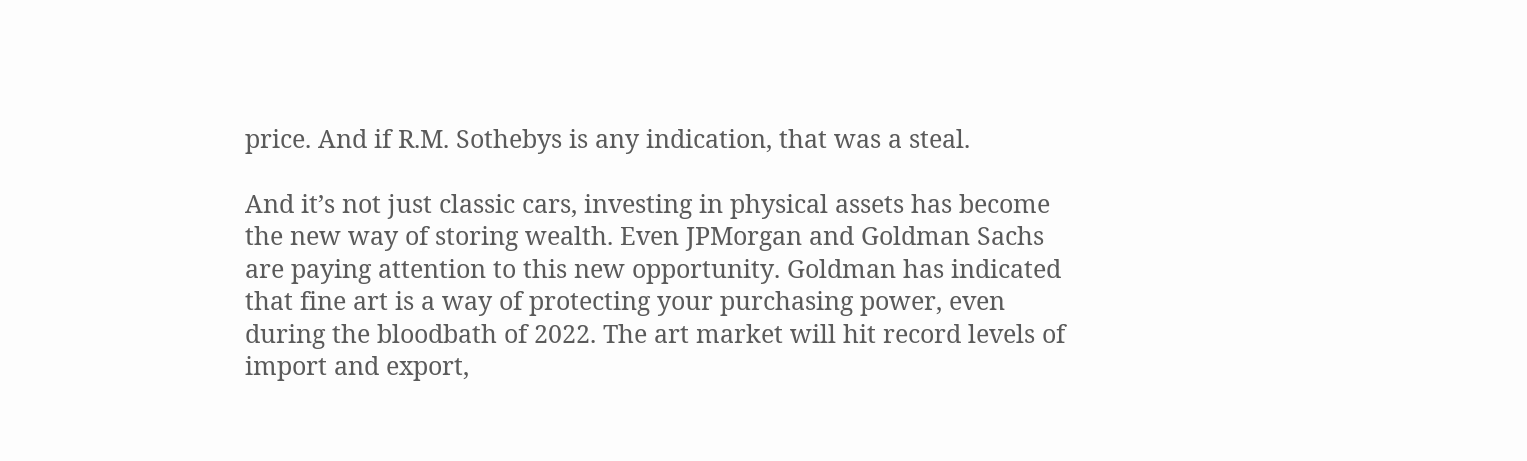price. And if R.M. Sothebys is any indication, that was a steal.

And it’s not just classic cars, investing in physical assets has become the new way of storing wealth. Even JPMorgan and Goldman Sachs are paying attention to this new opportunity. Goldman has indicated that fine art is a way of protecting your purchasing power, even during the bloodbath of 2022. The art market will hit record levels of import and export,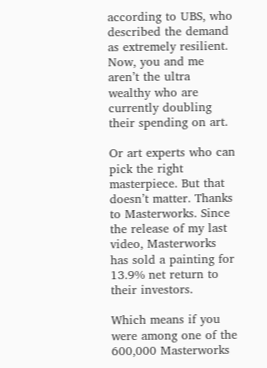according to UBS, who described the demand as extremely resilient. Now, you and me aren’t the ultra wealthy who are currently doubling their spending on art.

Or art experts who can pick the right masterpiece. But that doesn’t matter. Thanks to Masterworks. Since the release of my last video, Masterworks has sold a painting for 13.9% net return to their investors.

Which means if you were among one of the 600,000 Masterworks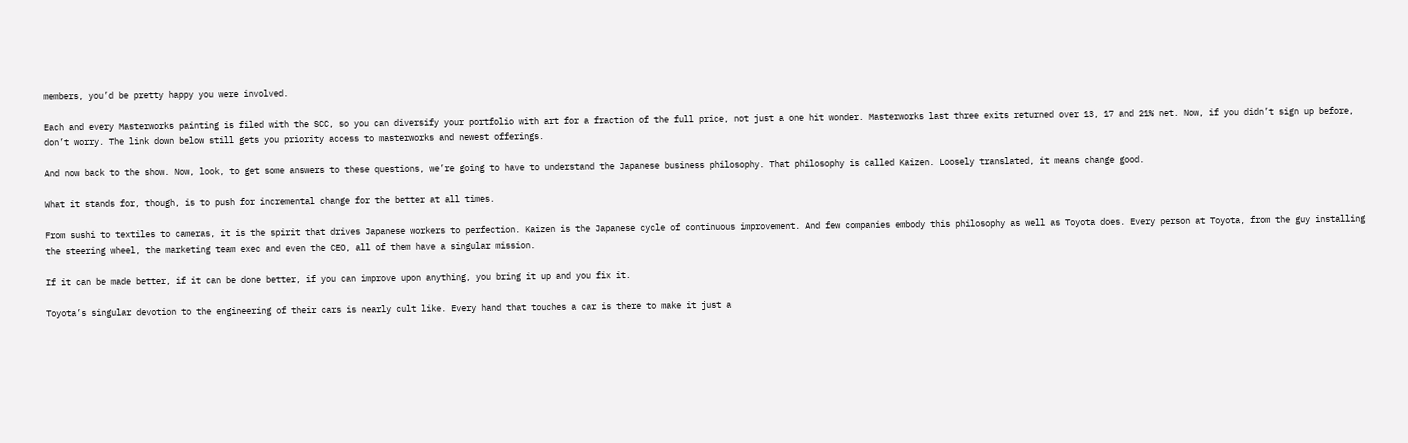members, you’d be pretty happy you were involved.

Each and every Masterworks painting is filed with the SCC, so you can diversify your portfolio with art for a fraction of the full price, not just a one hit wonder. Masterworks last three exits returned over 13, 17 and 21% net. Now, if you didn’t sign up before, don’t worry. The link down below still gets you priority access to masterworks and newest offerings.

And now back to the show. Now, look, to get some answers to these questions, we’re going to have to understand the Japanese business philosophy. That philosophy is called Kaizen. Loosely translated, it means change good.

What it stands for, though, is to push for incremental change for the better at all times.

From sushi to textiles to cameras, it is the spirit that drives Japanese workers to perfection. Kaizen is the Japanese cycle of continuous improvement. And few companies embody this philosophy as well as Toyota does. Every person at Toyota, from the guy installing the steering wheel, the marketing team exec and even the CEO, all of them have a singular mission.

If it can be made better, if it can be done better, if you can improve upon anything, you bring it up and you fix it.

Toyota’s singular devotion to the engineering of their cars is nearly cult like. Every hand that touches a car is there to make it just a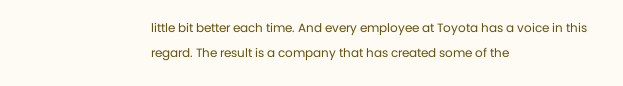little bit better each time. And every employee at Toyota has a voice in this regard. The result is a company that has created some of the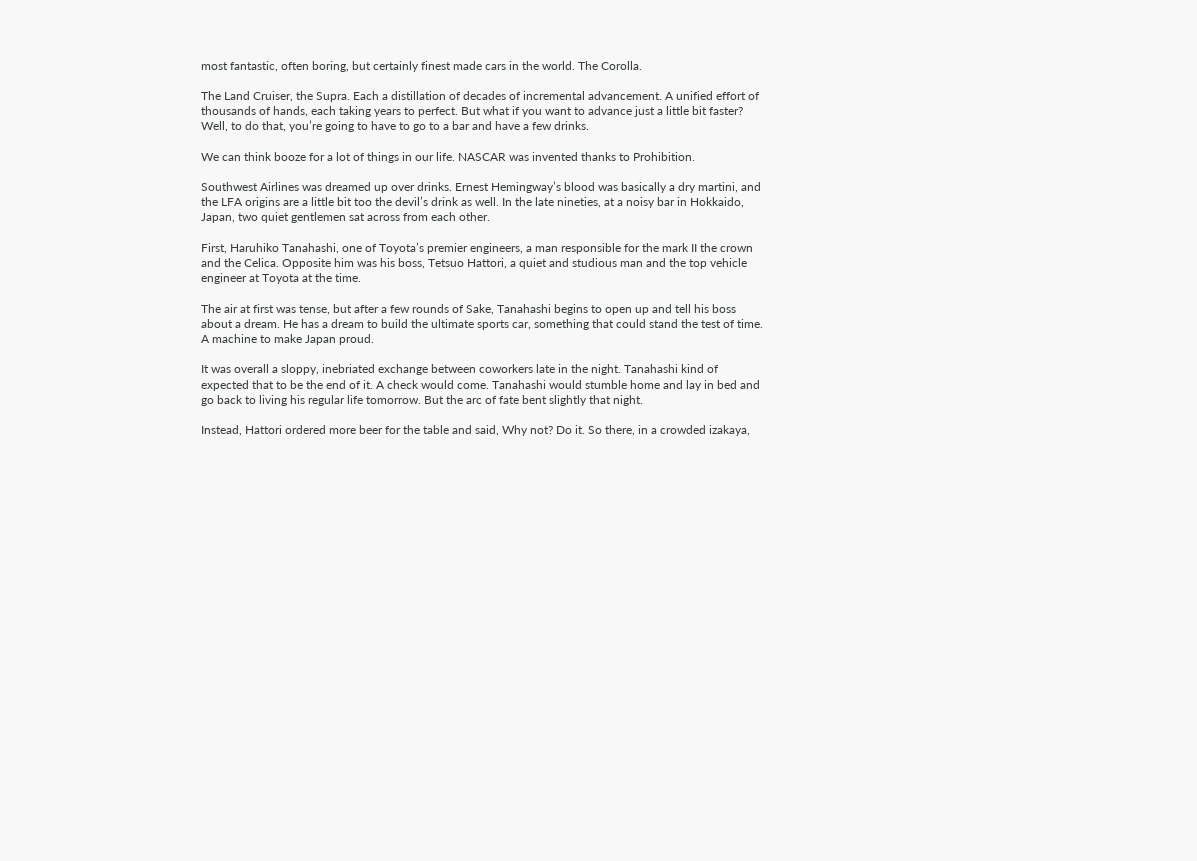most fantastic, often boring, but certainly finest made cars in the world. The Corolla.

The Land Cruiser, the Supra. Each a distillation of decades of incremental advancement. A unified effort of thousands of hands, each taking years to perfect. But what if you want to advance just a little bit faster? Well, to do that, you’re going to have to go to a bar and have a few drinks.

We can think booze for a lot of things in our life. NASCAR was invented thanks to Prohibition.

Southwest Airlines was dreamed up over drinks. Ernest Hemingway’s blood was basically a dry martini, and the LFA origins are a little bit too the devil’s drink as well. In the late nineties, at a noisy bar in Hokkaido, Japan, two quiet gentlemen sat across from each other.

First, Haruhiko Tanahashi, one of Toyota’s premier engineers, a man responsible for the mark II the crown and the Celica. Opposite him was his boss, Tetsuo Hattori, a quiet and studious man and the top vehicle engineer at Toyota at the time.

The air at first was tense, but after a few rounds of Sake, Tanahashi begins to open up and tell his boss about a dream. He has a dream to build the ultimate sports car, something that could stand the test of time. A machine to make Japan proud.

It was overall a sloppy, inebriated exchange between coworkers late in the night. Tanahashi kind of expected that to be the end of it. A check would come. Tanahashi would stumble home and lay in bed and go back to living his regular life tomorrow. But the arc of fate bent slightly that night.

Instead, Hattori ordered more beer for the table and said, Why not? Do it. So there, in a crowded izakaya,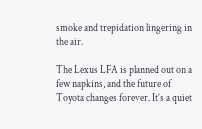smoke and trepidation lingering in the air.

The Lexus LFA is planned out on a few napkins, and the future of Toyota changes forever. It’s a quiet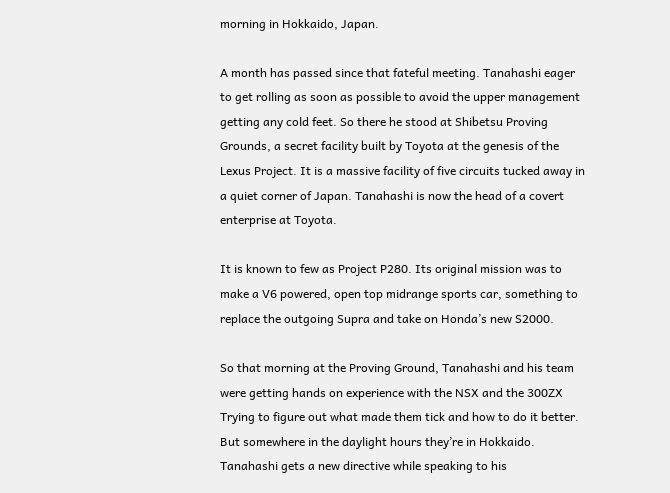morning in Hokkaido, Japan.

A month has passed since that fateful meeting. Tanahashi eager to get rolling as soon as possible to avoid the upper management getting any cold feet. So there he stood at Shibetsu Proving Grounds, a secret facility built by Toyota at the genesis of the Lexus Project. It is a massive facility of five circuits tucked away in a quiet corner of Japan. Tanahashi is now the head of a covert enterprise at Toyota.

It is known to few as Project P280. Its original mission was to make a V6 powered, open top midrange sports car, something to replace the outgoing Supra and take on Honda’s new S2000.

So that morning at the Proving Ground, Tanahashi and his team were getting hands on experience with the NSX and the 300ZX Trying to figure out what made them tick and how to do it better. But somewhere in the daylight hours they’re in Hokkaido. Tanahashi gets a new directive while speaking to his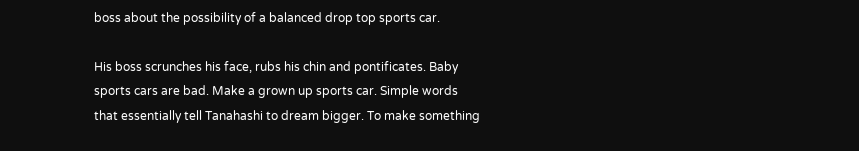boss about the possibility of a balanced drop top sports car.

His boss scrunches his face, rubs his chin and pontificates. Baby sports cars are bad. Make a grown up sports car. Simple words that essentially tell Tanahashi to dream bigger. To make something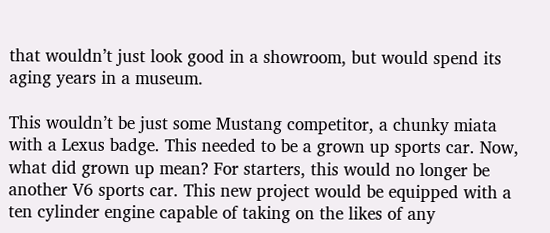that wouldn’t just look good in a showroom, but would spend its aging years in a museum.

This wouldn’t be just some Mustang competitor, a chunky miata with a Lexus badge. This needed to be a grown up sports car. Now, what did grown up mean? For starters, this would no longer be another V6 sports car. This new project would be equipped with a ten cylinder engine capable of taking on the likes of any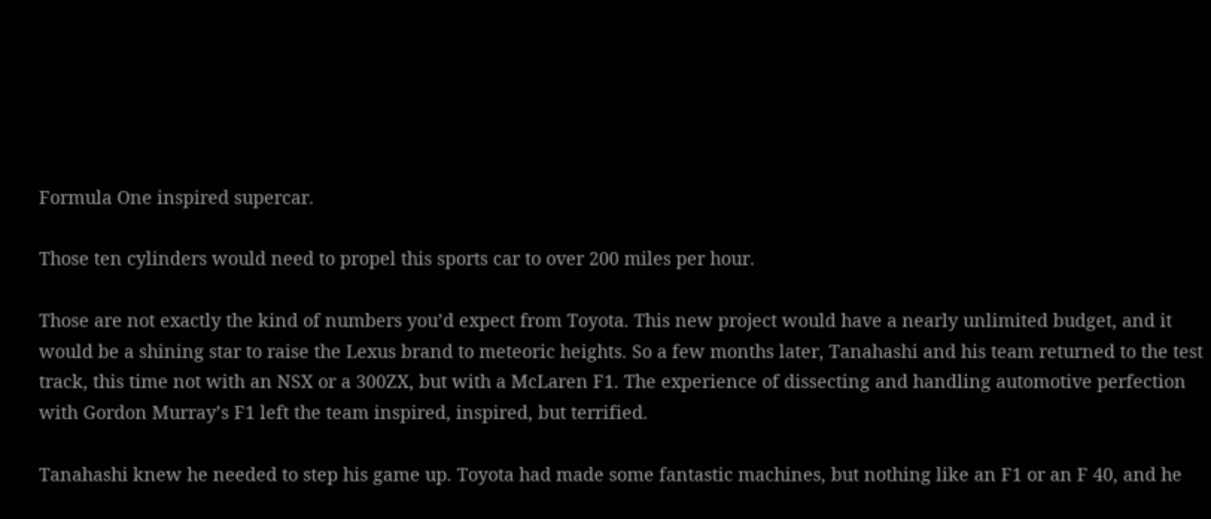Formula One inspired supercar.

Those ten cylinders would need to propel this sports car to over 200 miles per hour.

Those are not exactly the kind of numbers you’d expect from Toyota. This new project would have a nearly unlimited budget, and it would be a shining star to raise the Lexus brand to meteoric heights. So a few months later, Tanahashi and his team returned to the test track, this time not with an NSX or a 300ZX, but with a McLaren F1. The experience of dissecting and handling automotive perfection with Gordon Murray’s F1 left the team inspired, inspired, but terrified.

Tanahashi knew he needed to step his game up. Toyota had made some fantastic machines, but nothing like an F1 or an F 40, and he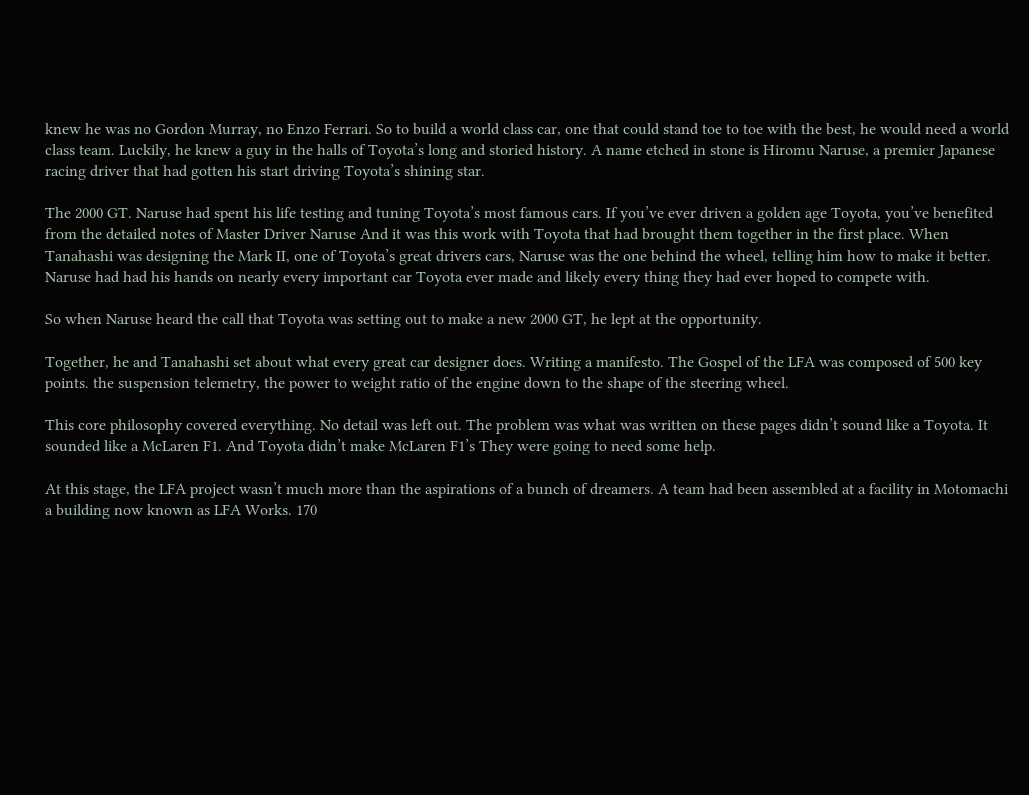knew he was no Gordon Murray, no Enzo Ferrari. So to build a world class car, one that could stand toe to toe with the best, he would need a world class team. Luckily, he knew a guy in the halls of Toyota’s long and storied history. A name etched in stone is Hiromu Naruse, a premier Japanese racing driver that had gotten his start driving Toyota’s shining star.

The 2000 GT. Naruse had spent his life testing and tuning Toyota’s most famous cars. If you’ve ever driven a golden age Toyota, you’ve benefited from the detailed notes of Master Driver Naruse And it was this work with Toyota that had brought them together in the first place. When Tanahashi was designing the Mark II, one of Toyota’s great drivers cars, Naruse was the one behind the wheel, telling him how to make it better. Naruse had had his hands on nearly every important car Toyota ever made and likely every thing they had ever hoped to compete with.

So when Naruse heard the call that Toyota was setting out to make a new 2000 GT, he lept at the opportunity.

Together, he and Tanahashi set about what every great car designer does. Writing a manifesto. The Gospel of the LFA was composed of 500 key points. the suspension telemetry, the power to weight ratio of the engine down to the shape of the steering wheel.

This core philosophy covered everything. No detail was left out. The problem was what was written on these pages didn’t sound like a Toyota. It sounded like a McLaren F1. And Toyota didn’t make McLaren F1’s They were going to need some help.

At this stage, the LFA project wasn’t much more than the aspirations of a bunch of dreamers. A team had been assembled at a facility in Motomachi a building now known as LFA Works. 170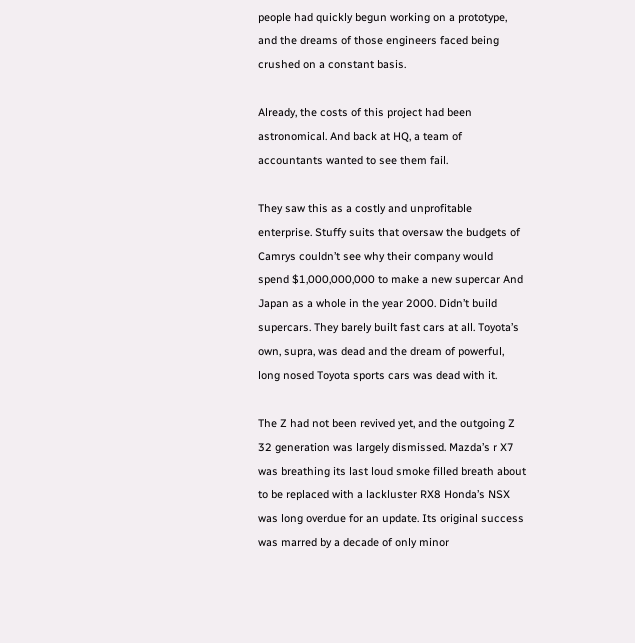people had quickly begun working on a prototype, and the dreams of those engineers faced being crushed on a constant basis.

Already, the costs of this project had been astronomical. And back at HQ, a team of accountants wanted to see them fail.

They saw this as a costly and unprofitable enterprise. Stuffy suits that oversaw the budgets of Camrys couldn’t see why their company would spend $1,000,000,000 to make a new supercar And Japan as a whole in the year 2000. Didn’t build supercars. They barely built fast cars at all. Toyota’s own, supra, was dead and the dream of powerful, long nosed Toyota sports cars was dead with it.

The Z had not been revived yet, and the outgoing Z 32 generation was largely dismissed. Mazda’s r X7 was breathing its last loud smoke filled breath about to be replaced with a lackluster RX8 Honda’s NSX was long overdue for an update. Its original success was marred by a decade of only minor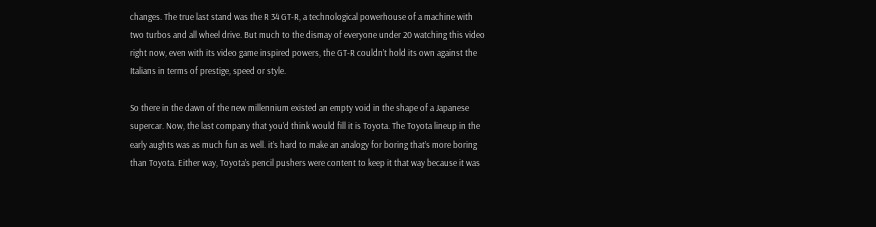changes. The true last stand was the R 34 GT-R, a technological powerhouse of a machine with two turbos and all wheel drive. But much to the dismay of everyone under 20 watching this video right now, even with its video game inspired powers, the GT-R couldn’t hold its own against the Italians in terms of prestige, speed or style.

So there in the dawn of the new millennium existed an empty void in the shape of a Japanese supercar. Now, the last company that you’d think would fill it is Toyota. The Toyota lineup in the early aughts was as much fun as well. it’s hard to make an analogy for boring that’s more boring than Toyota. Either way, Toyota’s pencil pushers were content to keep it that way because it was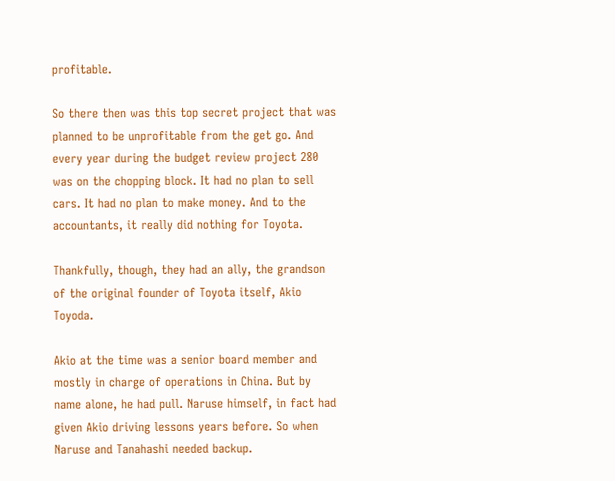profitable.

So there then was this top secret project that was planned to be unprofitable from the get go. And every year during the budget review project 280 was on the chopping block. It had no plan to sell cars. It had no plan to make money. And to the accountants, it really did nothing for Toyota.

Thankfully, though, they had an ally, the grandson of the original founder of Toyota itself, Akio Toyoda.

Akio at the time was a senior board member and mostly in charge of operations in China. But by name alone, he had pull. Naruse himself, in fact had given Akio driving lessons years before. So when Naruse and Tanahashi needed backup.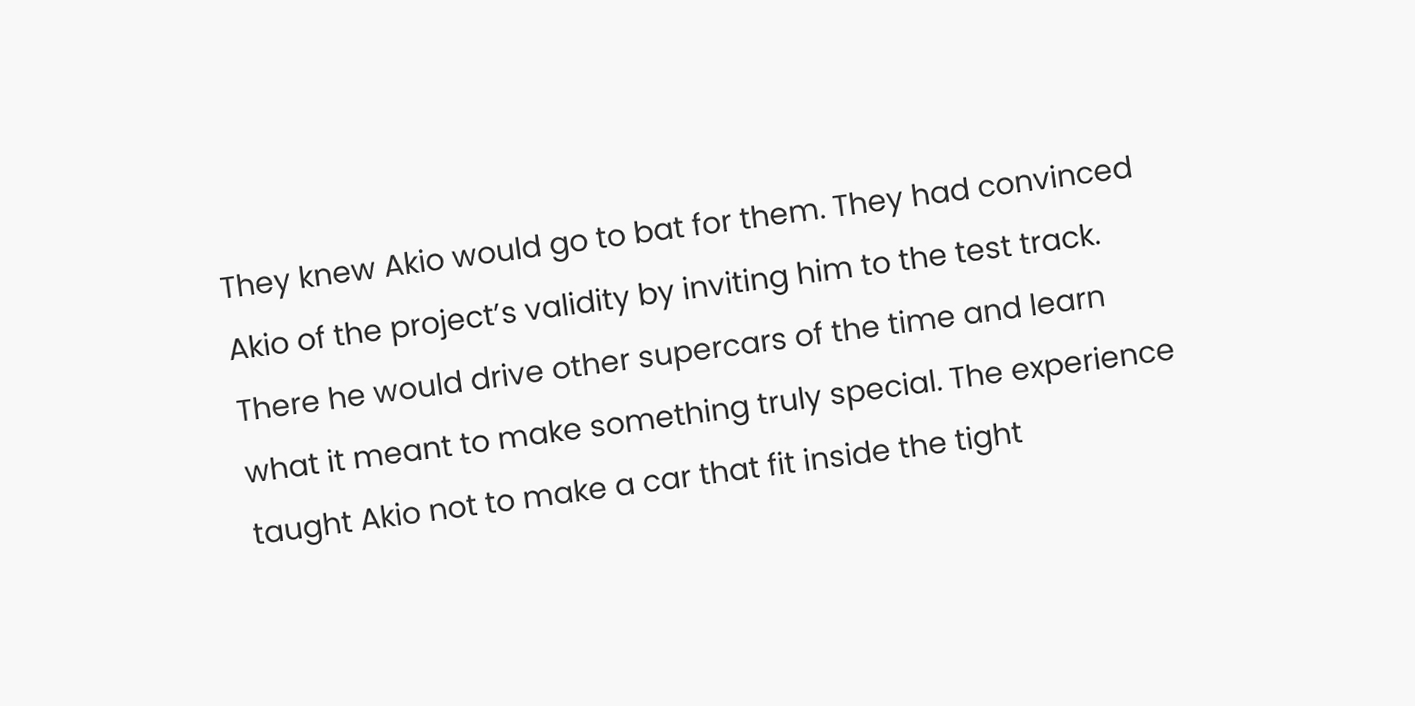They knew Akio would go to bat for them. They had convinced Akio of the project’s validity by inviting him to the test track. There he would drive other supercars of the time and learn what it meant to make something truly special. The experience taught Akio not to make a car that fit inside the tight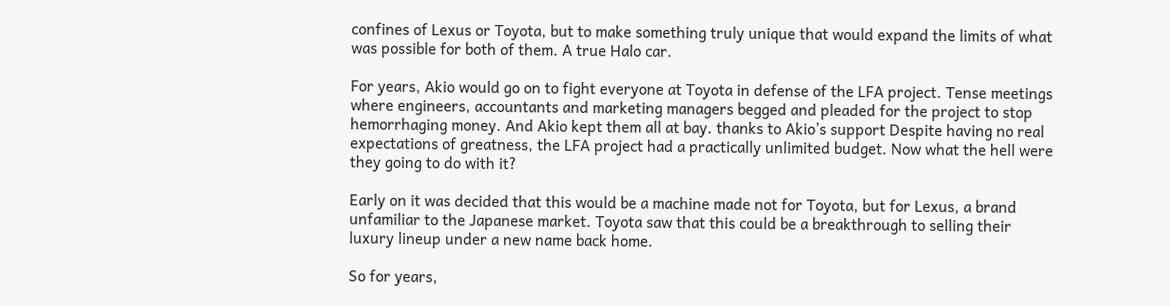confines of Lexus or Toyota, but to make something truly unique that would expand the limits of what was possible for both of them. A true Halo car.

For years, Akio would go on to fight everyone at Toyota in defense of the LFA project. Tense meetings where engineers, accountants and marketing managers begged and pleaded for the project to stop hemorrhaging money. And Akio kept them all at bay. thanks to Akio’s support Despite having no real expectations of greatness, the LFA project had a practically unlimited budget. Now what the hell were they going to do with it?

Early on it was decided that this would be a machine made not for Toyota, but for Lexus, a brand unfamiliar to the Japanese market. Toyota saw that this could be a breakthrough to selling their luxury lineup under a new name back home.

So for years,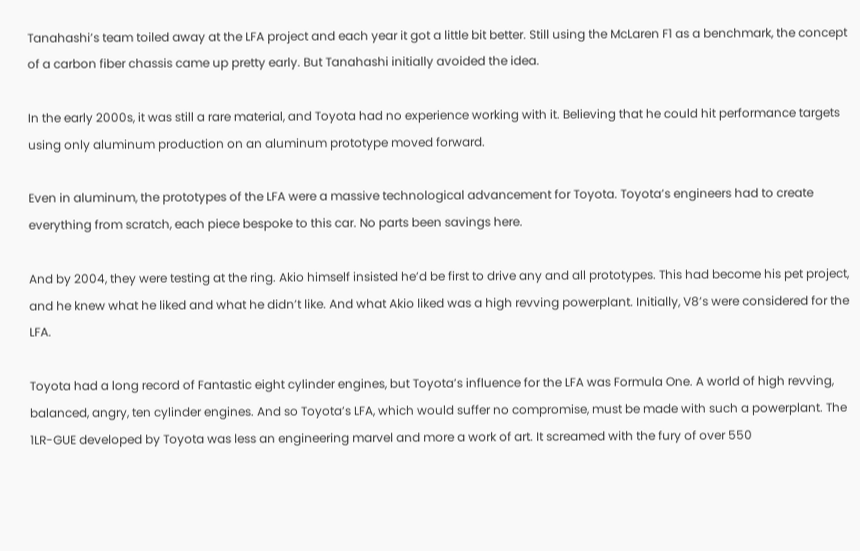Tanahashi’s team toiled away at the LFA project and each year it got a little bit better. Still using the McLaren F1 as a benchmark, the concept of a carbon fiber chassis came up pretty early. But Tanahashi initially avoided the idea.

In the early 2000s, it was still a rare material, and Toyota had no experience working with it. Believing that he could hit performance targets using only aluminum production on an aluminum prototype moved forward.

Even in aluminum, the prototypes of the LFA were a massive technological advancement for Toyota. Toyota’s engineers had to create everything from scratch, each piece bespoke to this car. No parts been savings here.

And by 2004, they were testing at the ring. Akio himself insisted he’d be first to drive any and all prototypes. This had become his pet project, and he knew what he liked and what he didn’t like. And what Akio liked was a high revving powerplant. Initially, V8’s were considered for the LFA.

Toyota had a long record of Fantastic eight cylinder engines, but Toyota’s influence for the LFA was Formula One. A world of high revving, balanced, angry, ten cylinder engines. And so Toyota’s LFA, which would suffer no compromise, must be made with such a powerplant. The 1LR-GUE developed by Toyota was less an engineering marvel and more a work of art. It screamed with the fury of over 550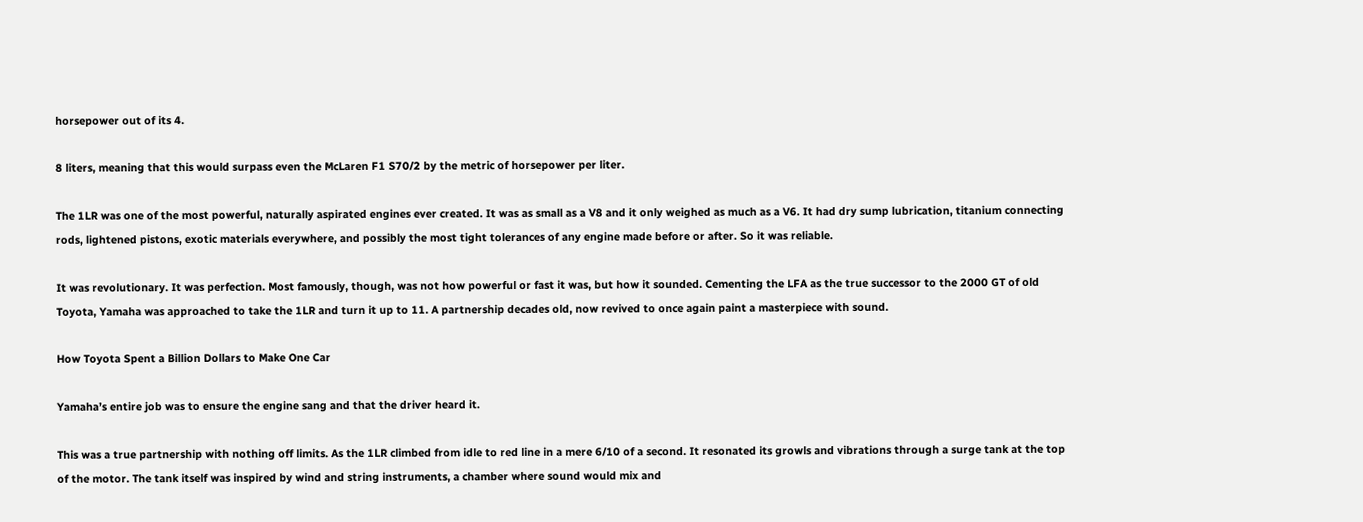horsepower out of its 4.

8 liters, meaning that this would surpass even the McLaren F1 S70/2 by the metric of horsepower per liter.

The 1LR was one of the most powerful, naturally aspirated engines ever created. It was as small as a V8 and it only weighed as much as a V6. It had dry sump lubrication, titanium connecting rods, lightened pistons, exotic materials everywhere, and possibly the most tight tolerances of any engine made before or after. So it was reliable.

It was revolutionary. It was perfection. Most famously, though, was not how powerful or fast it was, but how it sounded. Cementing the LFA as the true successor to the 2000 GT of old Toyota, Yamaha was approached to take the 1LR and turn it up to 11. A partnership decades old, now revived to once again paint a masterpiece with sound.

How Toyota Spent a Billion Dollars to Make One Car

Yamaha’s entire job was to ensure the engine sang and that the driver heard it.

This was a true partnership with nothing off limits. As the 1LR climbed from idle to red line in a mere 6/10 of a second. It resonated its growls and vibrations through a surge tank at the top of the motor. The tank itself was inspired by wind and string instruments, a chamber where sound would mix and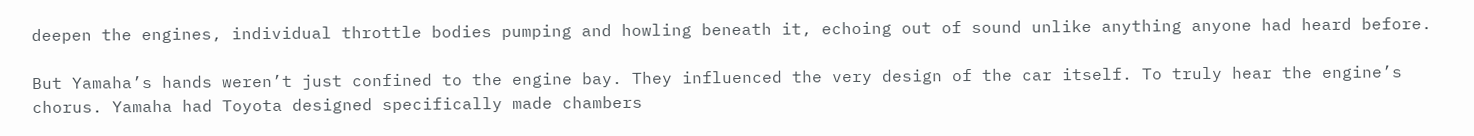deepen the engines, individual throttle bodies pumping and howling beneath it, echoing out of sound unlike anything anyone had heard before.

But Yamaha’s hands weren’t just confined to the engine bay. They influenced the very design of the car itself. To truly hear the engine’s chorus. Yamaha had Toyota designed specifically made chambers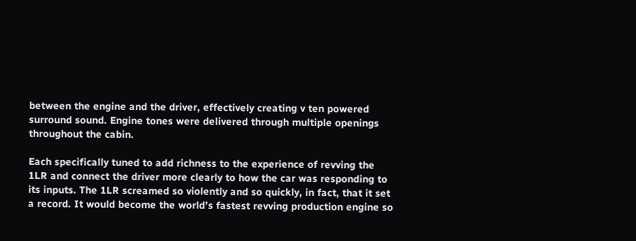between the engine and the driver, effectively creating v ten powered surround sound. Engine tones were delivered through multiple openings throughout the cabin.

Each specifically tuned to add richness to the experience of revving the 1LR and connect the driver more clearly to how the car was responding to its inputs. The 1LR screamed so violently and so quickly, in fact, that it set a record. It would become the world’s fastest revving production engine so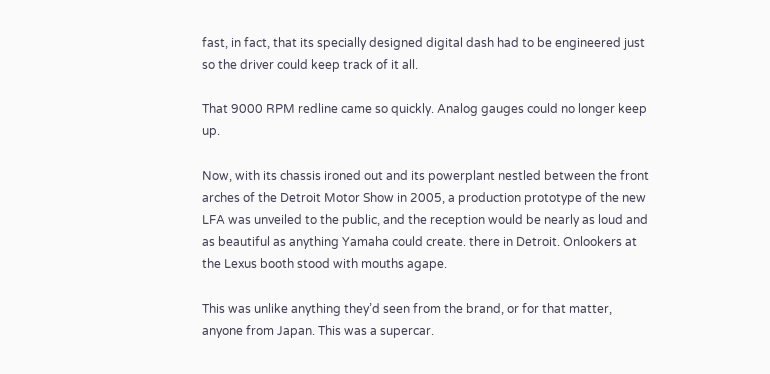fast, in fact, that its specially designed digital dash had to be engineered just so the driver could keep track of it all.

That 9000 RPM redline came so quickly. Analog gauges could no longer keep up.

Now, with its chassis ironed out and its powerplant nestled between the front arches of the Detroit Motor Show in 2005, a production prototype of the new LFA was unveiled to the public, and the reception would be nearly as loud and as beautiful as anything Yamaha could create. there in Detroit. Onlookers at the Lexus booth stood with mouths agape.

This was unlike anything they’d seen from the brand, or for that matter, anyone from Japan. This was a supercar.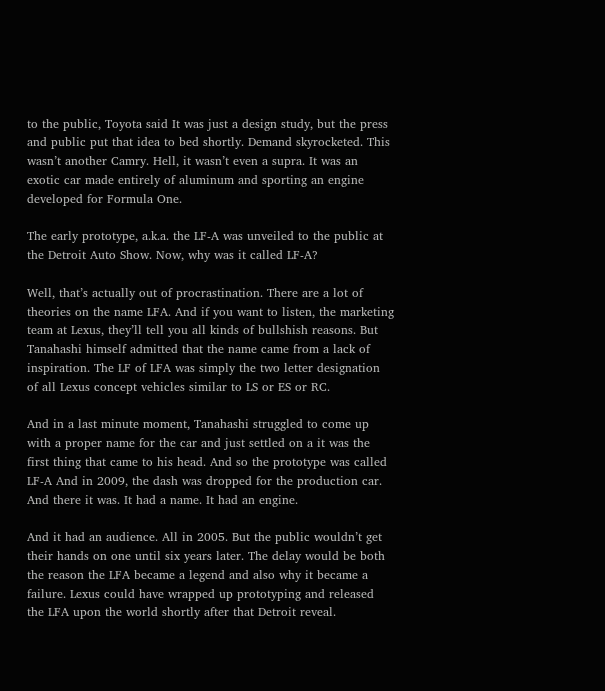to the public, Toyota said It was just a design study, but the press and public put that idea to bed shortly. Demand skyrocketed. This wasn’t another Camry. Hell, it wasn’t even a supra. It was an exotic car made entirely of aluminum and sporting an engine developed for Formula One.

The early prototype, a.k.a. the LF-A was unveiled to the public at the Detroit Auto Show. Now, why was it called LF-A?

Well, that’s actually out of procrastination. There are a lot of theories on the name LFA. And if you want to listen, the marketing team at Lexus, they’ll tell you all kinds of bullshish reasons. But Tanahashi himself admitted that the name came from a lack of inspiration. The LF of LFA was simply the two letter designation of all Lexus concept vehicles similar to LS or ES or RC.

And in a last minute moment, Tanahashi struggled to come up with a proper name for the car and just settled on a it was the first thing that came to his head. And so the prototype was called LF-A And in 2009, the dash was dropped for the production car. And there it was. It had a name. It had an engine.

And it had an audience. All in 2005. But the public wouldn’t get their hands on one until six years later. The delay would be both the reason the LFA became a legend and also why it became a failure. Lexus could have wrapped up prototyping and released the LFA upon the world shortly after that Detroit reveal.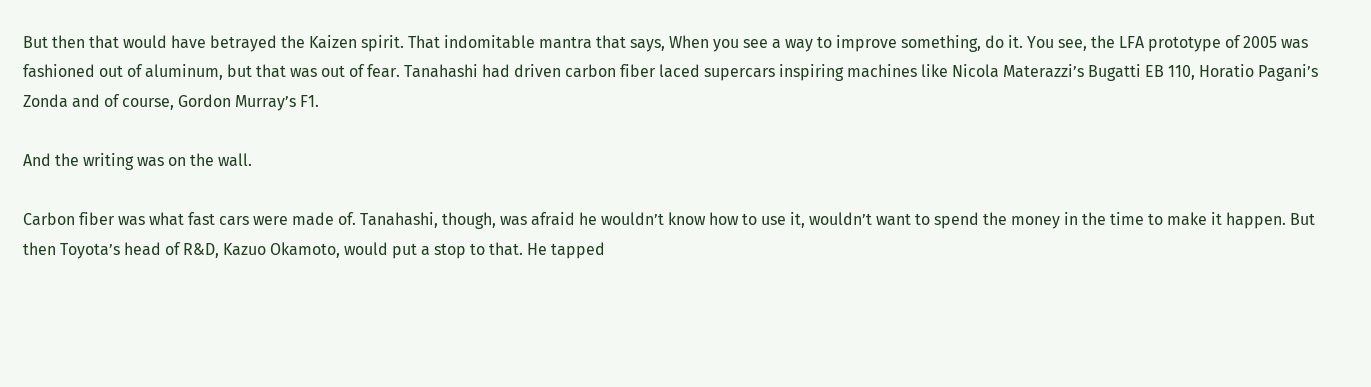But then that would have betrayed the Kaizen spirit. That indomitable mantra that says, When you see a way to improve something, do it. You see, the LFA prototype of 2005 was fashioned out of aluminum, but that was out of fear. Tanahashi had driven carbon fiber laced supercars inspiring machines like Nicola Materazzi’s Bugatti EB 110, Horatio Pagani’s Zonda and of course, Gordon Murray’s F1.

And the writing was on the wall.

Carbon fiber was what fast cars were made of. Tanahashi, though, was afraid he wouldn’t know how to use it, wouldn’t want to spend the money in the time to make it happen. But then Toyota’s head of R&D, Kazuo Okamoto, would put a stop to that. He tapped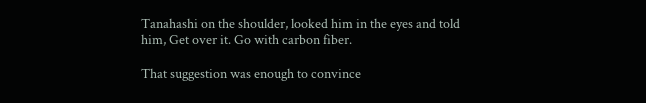Tanahashi on the shoulder, looked him in the eyes and told him, Get over it. Go with carbon fiber.

That suggestion was enough to convince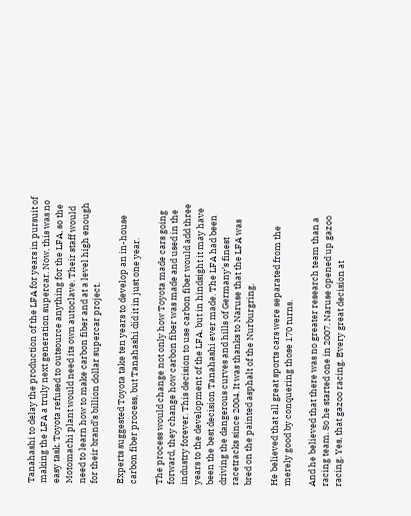Tanahashi to delay the production of the LFA for years in pursuit of making the LFA a truly next generation supercar. Now, this was no easy task. Toyota refused to outsource anything for the LFA, so the Motomachi plant would need its own autoclave. Their staff would need to learn how to make carbon fiber and at a level high enough for their brand’s billion dollar supercar project.

Experts suggested Toyota take ten years to develop an in-house carbon fiber process, but Tanahashi did it in just one year.

The process would change not only how Toyota made cars going forward, they change how carbon fiber was made and used in the industry forever. This decision to use carbon fiber would add three years to the development of the LFA, but in hindsight it may have been the best decision Tanahashi ever made. The LFA had been driving the dangerous curves and hills of Germany’s finest racetracks since 2004. It was thanks to Naruse that the LFA was bred on the painted asphalt of the Nurburgring.

He believed that all great sports cars were separated from the merely good by conquering those 170 turns.

And he believed that there was no greater research team than a racing team. So he started one in 2007. Naruse opened up gazoo racing. Yes, that gazoo racing. Every great decision at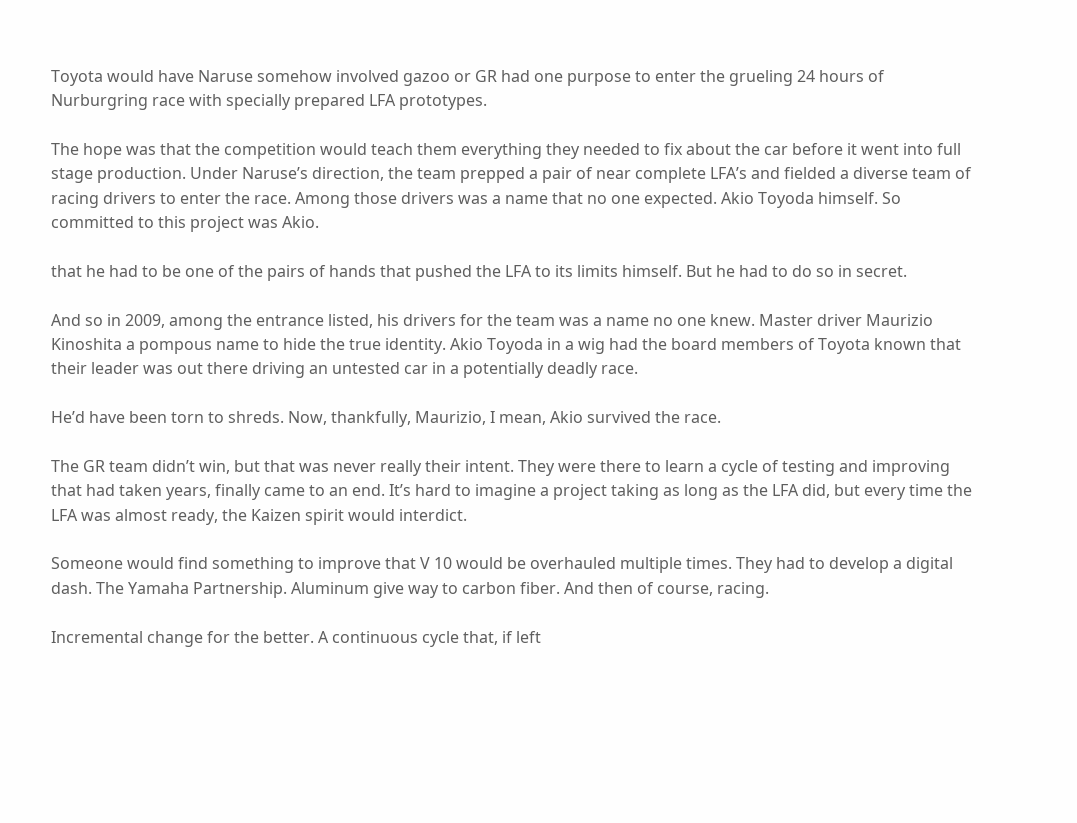Toyota would have Naruse somehow involved gazoo or GR had one purpose to enter the grueling 24 hours of Nurburgring race with specially prepared LFA prototypes.

The hope was that the competition would teach them everything they needed to fix about the car before it went into full stage production. Under Naruse’s direction, the team prepped a pair of near complete LFA’s and fielded a diverse team of racing drivers to enter the race. Among those drivers was a name that no one expected. Akio Toyoda himself. So committed to this project was Akio.

that he had to be one of the pairs of hands that pushed the LFA to its limits himself. But he had to do so in secret.

And so in 2009, among the entrance listed, his drivers for the team was a name no one knew. Master driver Maurizio Kinoshita a pompous name to hide the true identity. Akio Toyoda in a wig had the board members of Toyota known that their leader was out there driving an untested car in a potentially deadly race.

He’d have been torn to shreds. Now, thankfully, Maurizio, I mean, Akio survived the race.

The GR team didn’t win, but that was never really their intent. They were there to learn a cycle of testing and improving that had taken years, finally came to an end. It’s hard to imagine a project taking as long as the LFA did, but every time the LFA was almost ready, the Kaizen spirit would interdict.

Someone would find something to improve that V 10 would be overhauled multiple times. They had to develop a digital dash. The Yamaha Partnership. Aluminum give way to carbon fiber. And then of course, racing.

Incremental change for the better. A continuous cycle that, if left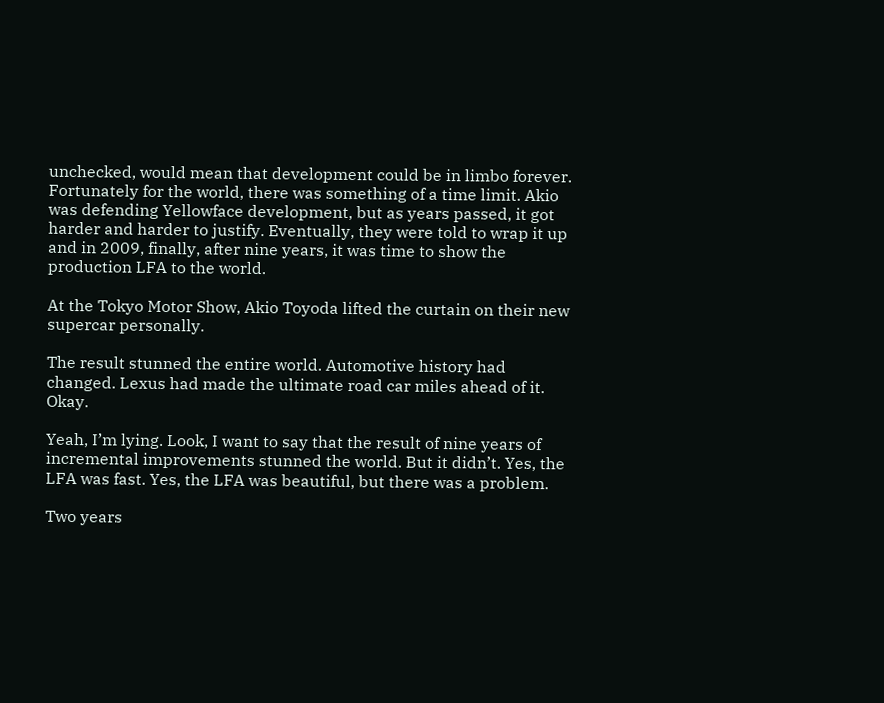unchecked, would mean that development could be in limbo forever. Fortunately for the world, there was something of a time limit. Akio was defending Yellowface development, but as years passed, it got harder and harder to justify. Eventually, they were told to wrap it up and in 2009, finally, after nine years, it was time to show the production LFA to the world.

At the Tokyo Motor Show, Akio Toyoda lifted the curtain on their new supercar personally.

The result stunned the entire world. Automotive history had changed. Lexus had made the ultimate road car miles ahead of it. Okay.

Yeah, I’m lying. Look, I want to say that the result of nine years of incremental improvements stunned the world. But it didn’t. Yes, the LFA was fast. Yes, the LFA was beautiful, but there was a problem.

Two years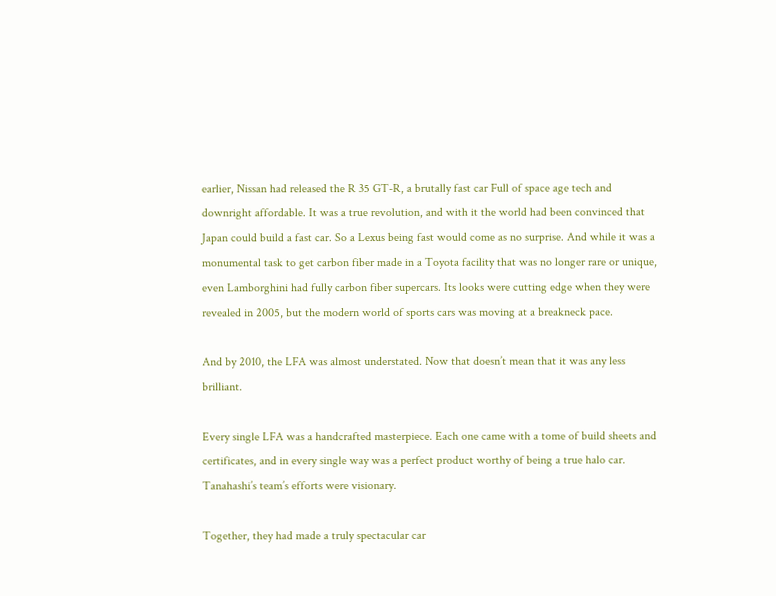earlier, Nissan had released the R 35 GT-R, a brutally fast car Full of space age tech and downright affordable. It was a true revolution, and with it the world had been convinced that Japan could build a fast car. So a Lexus being fast would come as no surprise. And while it was a monumental task to get carbon fiber made in a Toyota facility that was no longer rare or unique, even Lamborghini had fully carbon fiber supercars. Its looks were cutting edge when they were revealed in 2005, but the modern world of sports cars was moving at a breakneck pace.

And by 2010, the LFA was almost understated. Now that doesn’t mean that it was any less brilliant.

Every single LFA was a handcrafted masterpiece. Each one came with a tome of build sheets and certificates, and in every single way was a perfect product worthy of being a true halo car. Tanahashi’s team’s efforts were visionary.

Together, they had made a truly spectacular car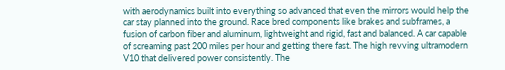with aerodynamics built into everything so advanced that even the mirrors would help the car stay planned into the ground. Race bred components like brakes and subframes, a fusion of carbon fiber and aluminum, lightweight and rigid, fast and balanced. A car capable of screaming past 200 miles per hour and getting there fast. The high revving ultramodern V10 that delivered power consistently. The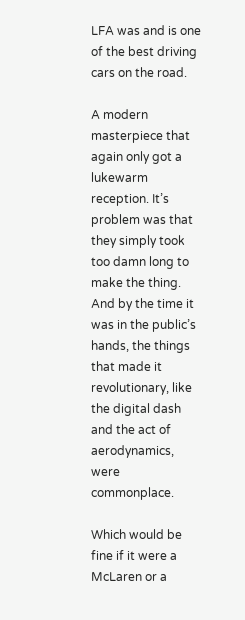LFA was and is one of the best driving cars on the road.

A modern masterpiece that again only got a lukewarm reception. It’s problem was that they simply took too damn long to make the thing. And by the time it was in the public’s hands, the things that made it revolutionary, like the digital dash and the act of aerodynamics, were commonplace.

Which would be fine if it were a McLaren or a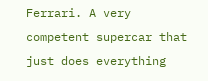Ferrari. A very competent supercar that just does everything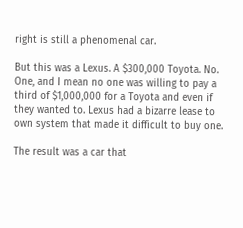right is still a phenomenal car.

But this was a Lexus. A $300,000 Toyota. No. One, and I mean no one was willing to pay a third of $1,000,000 for a Toyota and even if they wanted to. Lexus had a bizarre lease to own system that made it difficult to buy one.

The result was a car that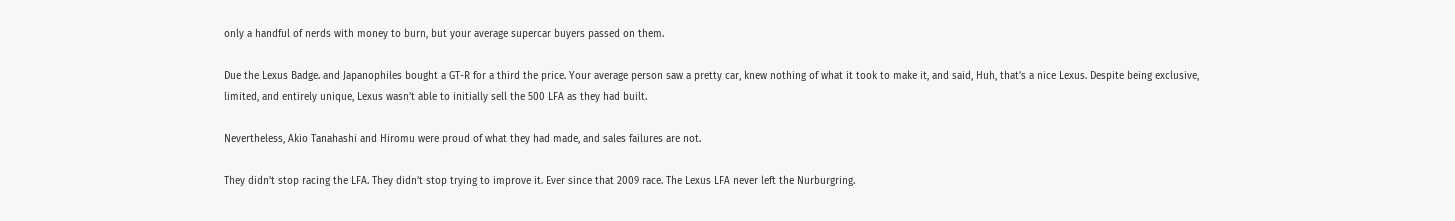only a handful of nerds with money to burn, but your average supercar buyers passed on them.

Due the Lexus Badge. and Japanophiles bought a GT-R for a third the price. Your average person saw a pretty car, knew nothing of what it took to make it, and said, Huh, that’s a nice Lexus. Despite being exclusive, limited, and entirely unique, Lexus wasn’t able to initially sell the 500 LFA as they had built.

Nevertheless, Akio Tanahashi and Hiromu were proud of what they had made, and sales failures are not.

They didn’t stop racing the LFA. They didn’t stop trying to improve it. Ever since that 2009 race. The Lexus LFA never left the Nurburgring.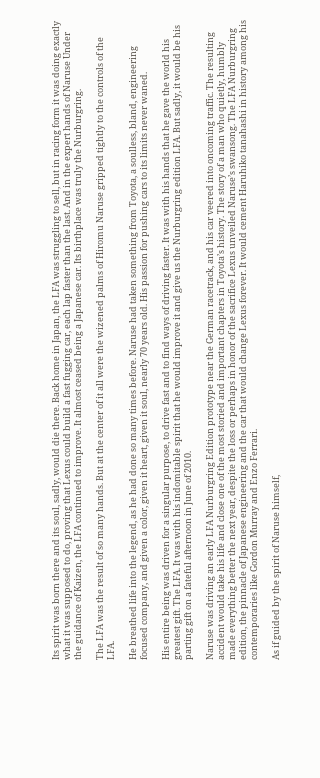Its spirit was born there and its soul, sadly, would die there. Back home in Japan, the LFA was struggling to sell, but in racing form it was doing exactly what it was supposed to do, proving that Lexus could build a fast fugging car, each lap faster than the last. And in the expert hands of Naruse Under the guidance of Kaizen, the LFA continued to improve. It almost ceased being a Japanese car. Its birthplace was truly the Nurburgring.

The LFA was the result of so many hands. But at the center of it all were the wizened palms of Hiromu Naruse gripped tightly to the controls of the LFA.

He breathed life into the legend, as he had done so many times before. Naruse had taken something from Toyota, a soulless, bland, engineering focused company, and given a color, given it heart, given it soul, nearly 70 years old. His passion for pushing cars to its limits never waned.

His entire being was driven for a singular purpose, to drive fast and to find ways of driving faster. It was with his hands that he gave the world his greatest gift. The LFA. It was with his indomitable spirit that he would improve it and give us the Nurburgring edition LFA. But sadly, it would be his parting gift on a fateful afternoon in June of 2010.

Naruse was driving an early LFA Nurburgring Edition prototype near the German racetrack, and his car veered into oncoming traffic. The resulting accident would take his life and close one of the most storied and important chapters in Toyota’s history. The story of a man who quietly, humbly made everything better the next year, despite the loss or perhaps in honor of the sacrifice Lexus unveiled Naruse’s swansong. The LFA Nurburgring edition, the pinnacle of Japanese engineering and the car that would change Lexus forever. It would cement Haruhiko tanahashi in history among his contemporaries like Gordon Murray and Enzo Ferrari.

As if guided by the spirit of Naruse himself,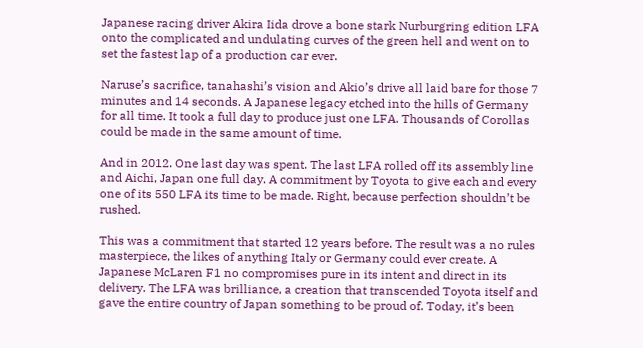Japanese racing driver Akira Iida drove a bone stark Nurburgring edition LFA onto the complicated and undulating curves of the green hell and went on to set the fastest lap of a production car ever.

Naruse’s sacrifice, tanahashi’s vision and Akio’s drive all laid bare for those 7 minutes and 14 seconds. A Japanese legacy etched into the hills of Germany for all time. It took a full day to produce just one LFA. Thousands of Corollas could be made in the same amount of time.

And in 2012. One last day was spent. The last LFA rolled off its assembly line and Aichi, Japan one full day. A commitment by Toyota to give each and every one of its 550 LFA its time to be made. Right, because perfection shouldn’t be rushed.

This was a commitment that started 12 years before. The result was a no rules masterpiece, the likes of anything Italy or Germany could ever create. A Japanese McLaren F1 no compromises pure in its intent and direct in its delivery. The LFA was brilliance, a creation that transcended Toyota itself and gave the entire country of Japan something to be proud of. Today, it’s been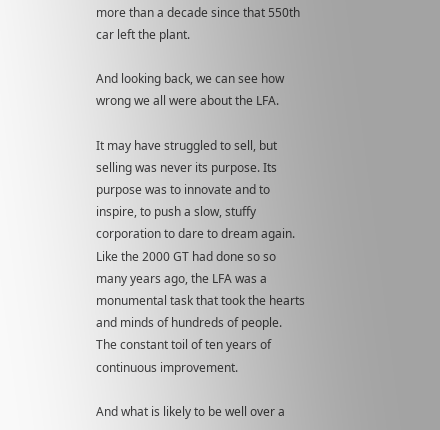more than a decade since that 550th car left the plant.

And looking back, we can see how wrong we all were about the LFA.

It may have struggled to sell, but selling was never its purpose. Its purpose was to innovate and to inspire, to push a slow, stuffy corporation to dare to dream again. Like the 2000 GT had done so so many years ago, the LFA was a monumental task that took the hearts and minds of hundreds of people. The constant toil of ten years of continuous improvement.

And what is likely to be well over a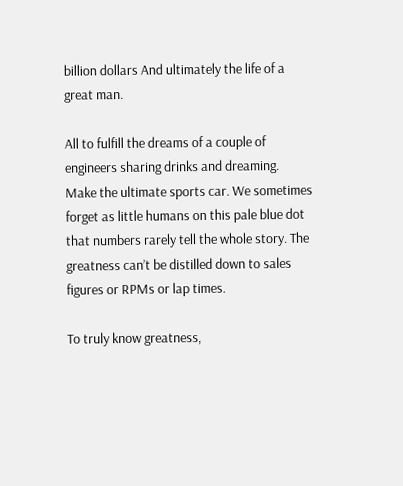billion dollars And ultimately the life of a great man.

All to fulfill the dreams of a couple of engineers sharing drinks and dreaming. Make the ultimate sports car. We sometimes forget as little humans on this pale blue dot that numbers rarely tell the whole story. The greatness can’t be distilled down to sales figures or RPMs or lap times.

To truly know greatness,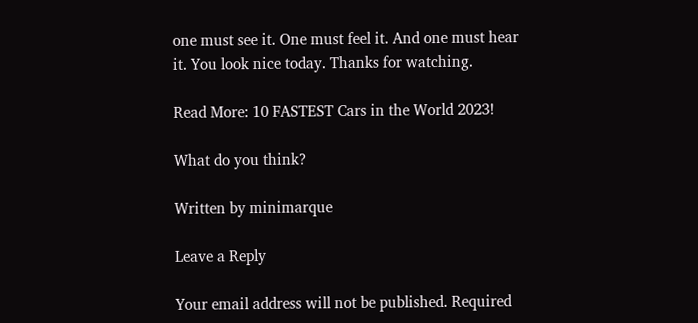one must see it. One must feel it. And one must hear it. You look nice today. Thanks for watching.

Read More: 10 FASTEST Cars in the World 2023!

What do you think?

Written by minimarque

Leave a Reply

Your email address will not be published. Required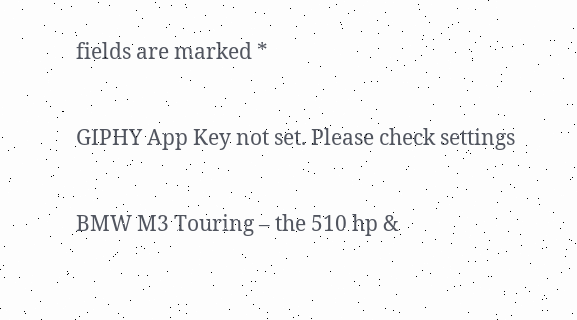fields are marked *

GIPHY App Key not set. Please check settings

BMW M3 Touring – the 510 hp &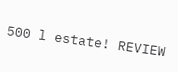500 l estate! REVIEW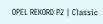OPEL REKORD P2 | Classic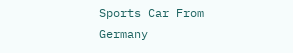Sports Car From Germany